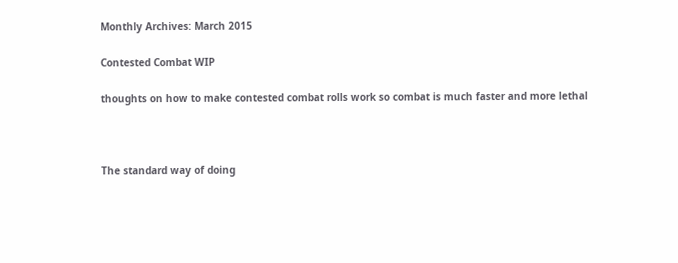Monthly Archives: March 2015

Contested Combat WIP

thoughts on how to make contested combat rolls work so combat is much faster and more lethal



The standard way of doing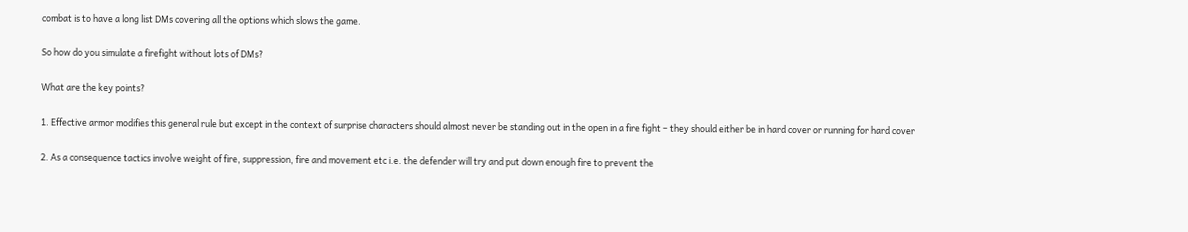combat is to have a long list DMs covering all the options which slows the game.

So how do you simulate a firefight without lots of DMs?

What are the key points?

1. Effective armor modifies this general rule but except in the context of surprise characters should almost never be standing out in the open in a fire fight – they should either be in hard cover or running for hard cover

2. As a consequence tactics involve weight of fire, suppression, fire and movement etc i.e. the defender will try and put down enough fire to prevent the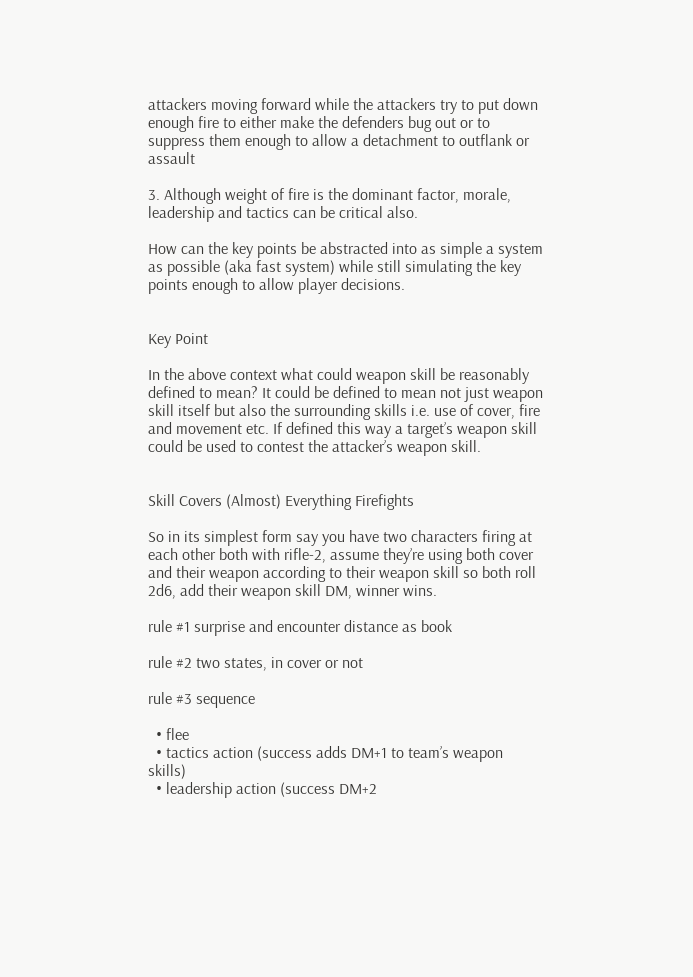attackers moving forward while the attackers try to put down enough fire to either make the defenders bug out or to suppress them enough to allow a detachment to outflank or assault

3. Although weight of fire is the dominant factor, morale, leadership and tactics can be critical also.

How can the key points be abstracted into as simple a system as possible (aka fast system) while still simulating the key points enough to allow player decisions.


Key Point

In the above context what could weapon skill be reasonably defined to mean? It could be defined to mean not just weapon skill itself but also the surrounding skills i.e. use of cover, fire and movement etc. If defined this way a target’s weapon skill could be used to contest the attacker’s weapon skill.


Skill Covers (Almost) Everything Firefights

So in its simplest form say you have two characters firing at each other both with rifle-2, assume they’re using both cover and their weapon according to their weapon skill so both roll 2d6, add their weapon skill DM, winner wins.

rule #1 surprise and encounter distance as book

rule #2 two states, in cover or not

rule #3 sequence

  • flee
  • tactics action (success adds DM+1 to team’s weapon skills)
  • leadership action (success DM+2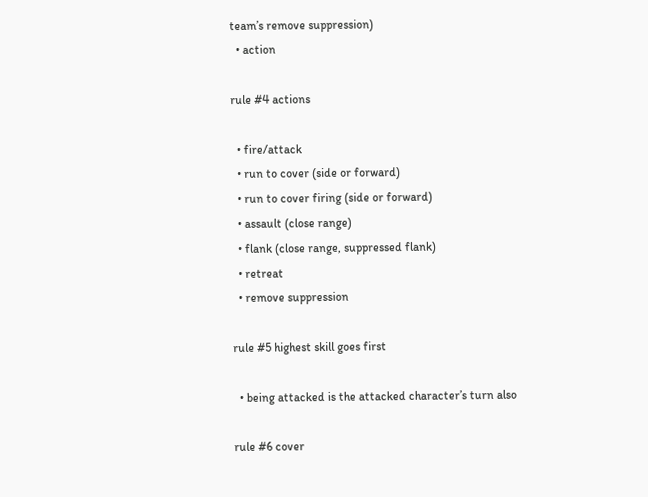team’s remove suppression)
  • action

rule #4 actions

  • fire/attack
  • run to cover (side or forward)
  • run to cover firing (side or forward)
  • assault (close range)
  • flank (close range, suppressed flank)
  • retreat
  • remove suppression

rule #5 highest skill goes first

  • being attacked is the attacked character’s turn also

rule #6 cover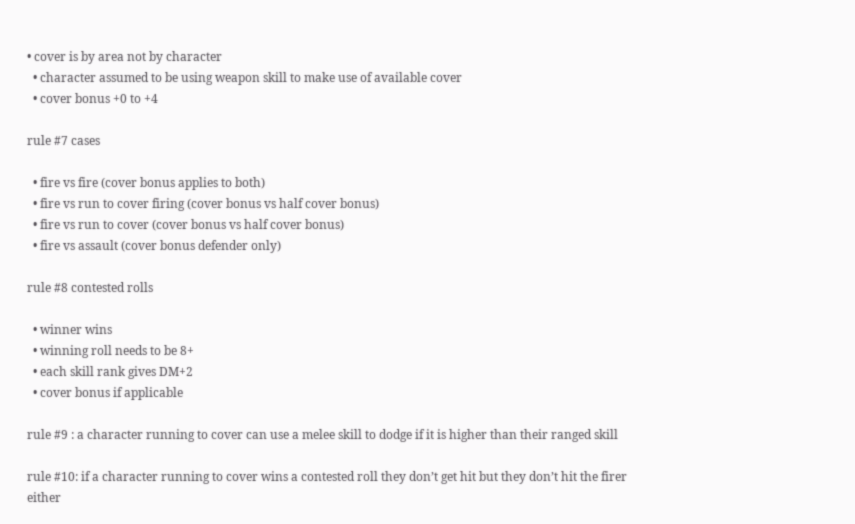• cover is by area not by character
  • character assumed to be using weapon skill to make use of available cover
  • cover bonus +0 to +4

rule #7 cases

  • fire vs fire (cover bonus applies to both)
  • fire vs run to cover firing (cover bonus vs half cover bonus)
  • fire vs run to cover (cover bonus vs half cover bonus)
  • fire vs assault (cover bonus defender only)

rule #8 contested rolls

  • winner wins
  • winning roll needs to be 8+
  • each skill rank gives DM+2
  • cover bonus if applicable

rule #9 : a character running to cover can use a melee skill to dodge if it is higher than their ranged skill

rule #10: if a character running to cover wins a contested roll they don’t get hit but they don’t hit the firer either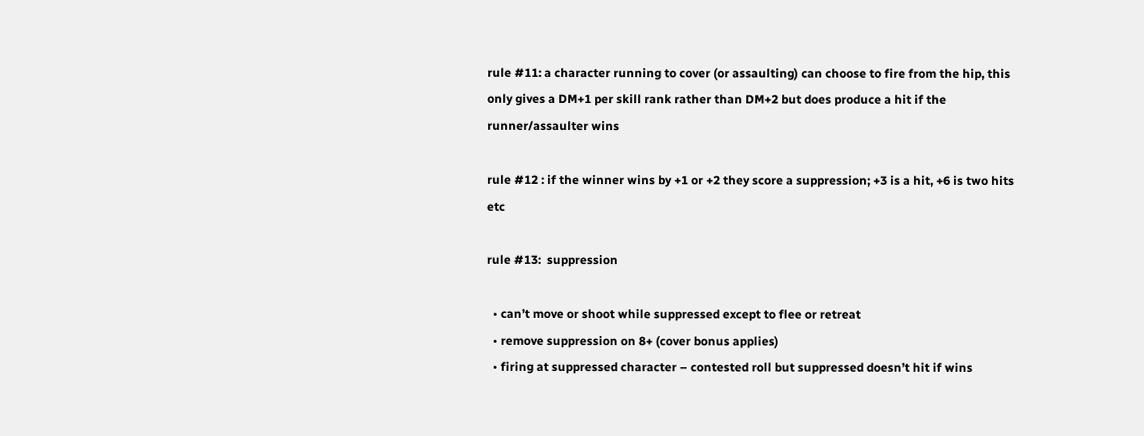rule #11: a character running to cover (or assaulting) can choose to fire from the hip, this only gives a DM+1 per skill rank rather than DM+2 but does produce a hit if the runner/assaulter wins

rule #12 : if the winner wins by +1 or +2 they score a suppression; +3 is a hit, +6 is two hits etc

rule #13:  suppression

  • can’t move or shoot while suppressed except to flee or retreat
  • remove suppression on 8+ (cover bonus applies)
  • firing at suppressed character – contested roll but suppressed doesn’t hit if wins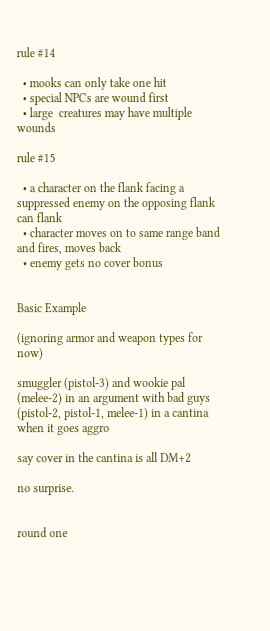rule #14

  • mooks can only take one hit
  • special NPCs are wound first
  • large  creatures may have multiple wounds

rule #15

  • a character on the flank facing a suppressed enemy on the opposing flank can flank
  • character moves on to same range band and fires, moves back
  • enemy gets no cover bonus


Basic Example

(ignoring armor and weapon types for now)

smuggler (pistol-3) and wookie pal (melee-2) in an argument with bad guys (pistol-2, pistol-1, melee-1) in a cantina when it goes aggro

say cover in the cantina is all DM+2

no surprise.


round one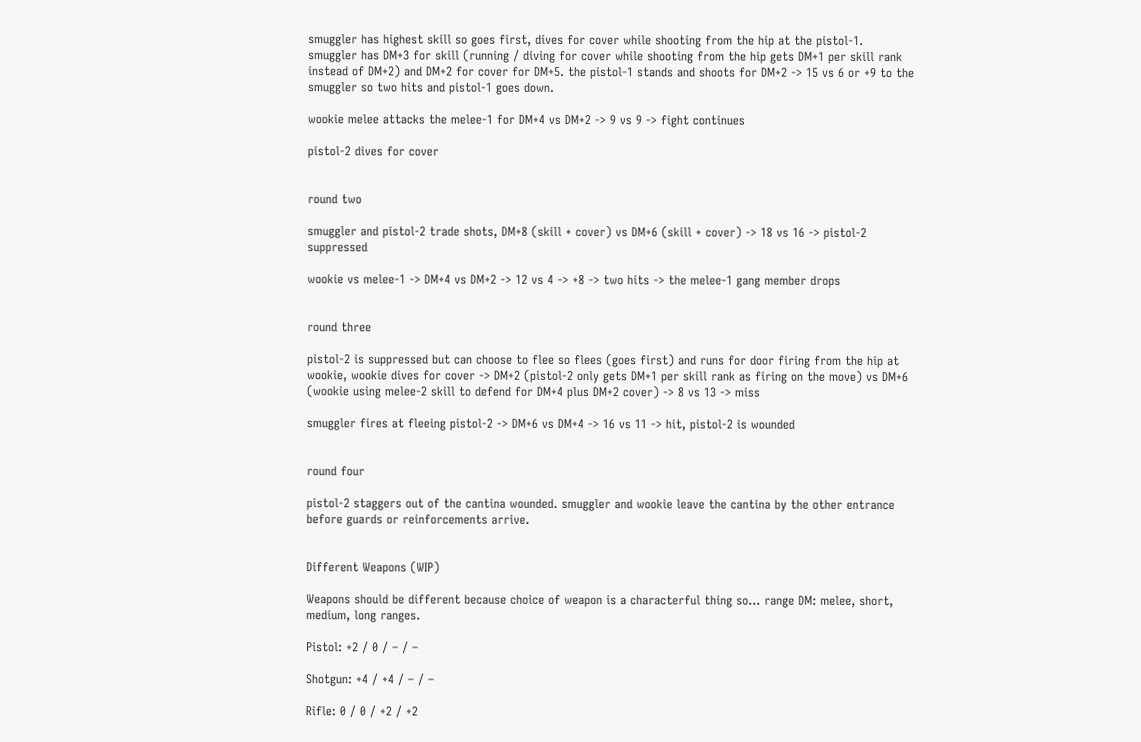smuggler has highest skill so goes first, dives for cover while shooting from the hip at the pistol-1. smuggler has DM+3 for skill (running / diving for cover while shooting from the hip gets DM+1 per skill rank instead of DM+2) and DM+2 for cover for DM+5. the pistol-1 stands and shoots for DM+2 -> 15 vs 6 or +9 to the smuggler so two hits and pistol-1 goes down.

wookie melee attacks the melee-1 for DM+4 vs DM+2 -> 9 vs 9 -> fight continues

pistol-2 dives for cover


round two

smuggler and pistol-2 trade shots, DM+8 (skill + cover) vs DM+6 (skill + cover) -> 18 vs 16 -> pistol-2 suppressed

wookie vs melee-1 -> DM+4 vs DM+2 -> 12 vs 4 -> +8 -> two hits -> the melee-1 gang member drops


round three

pistol-2 is suppressed but can choose to flee so flees (goes first) and runs for door firing from the hip at wookie, wookie dives for cover -> DM+2 (pistol-2 only gets DM+1 per skill rank as firing on the move) vs DM+6 (wookie using melee-2 skill to defend for DM+4 plus DM+2 cover) -> 8 vs 13 -> miss

smuggler fires at fleeing pistol-2 -> DM+6 vs DM+4 -> 16 vs 11 -> hit, pistol-2 is wounded


round four

pistol-2 staggers out of the cantina wounded. smuggler and wookie leave the cantina by the other entrance before guards or reinforcements arrive.


Different Weapons (WIP)

Weapons should be different because choice of weapon is a characterful thing so… range DM: melee, short, medium, long ranges.

Pistol: +2 / 0 / – / –

Shotgun: +4 / +4 / – / –

Rifle: 0 / 0 / +2 / +2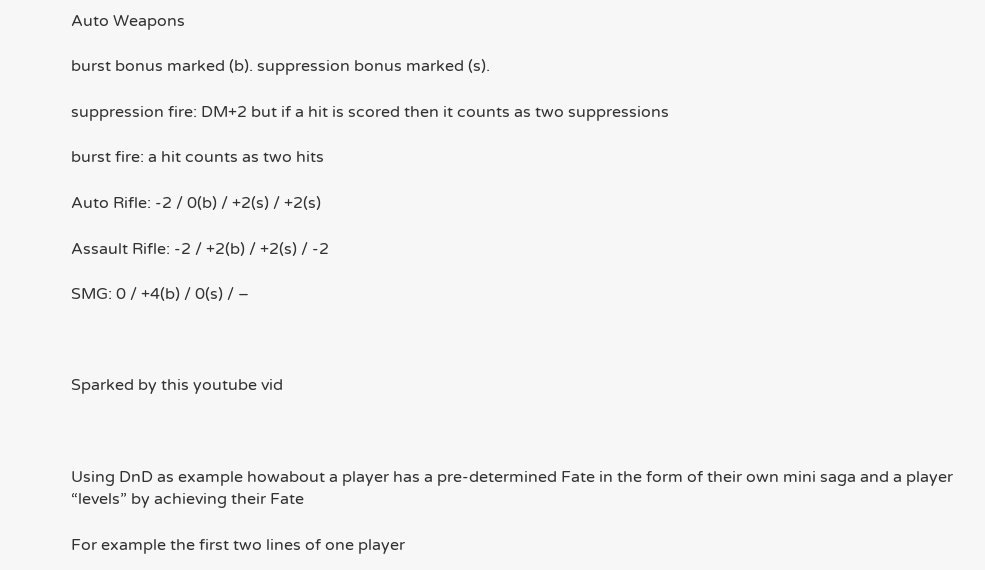Auto Weapons

burst bonus marked (b). suppression bonus marked (s).

suppression fire: DM+2 but if a hit is scored then it counts as two suppressions

burst fire: a hit counts as two hits

Auto Rifle: -2 / 0(b) / +2(s) / +2(s)

Assault Rifle: -2 / +2(b) / +2(s) / -2

SMG: 0 / +4(b) / 0(s) / –



Sparked by this youtube vid



Using DnD as example howabout a player has a pre-determined Fate in the form of their own mini saga and a player “levels” by achieving their Fate

For example the first two lines of one player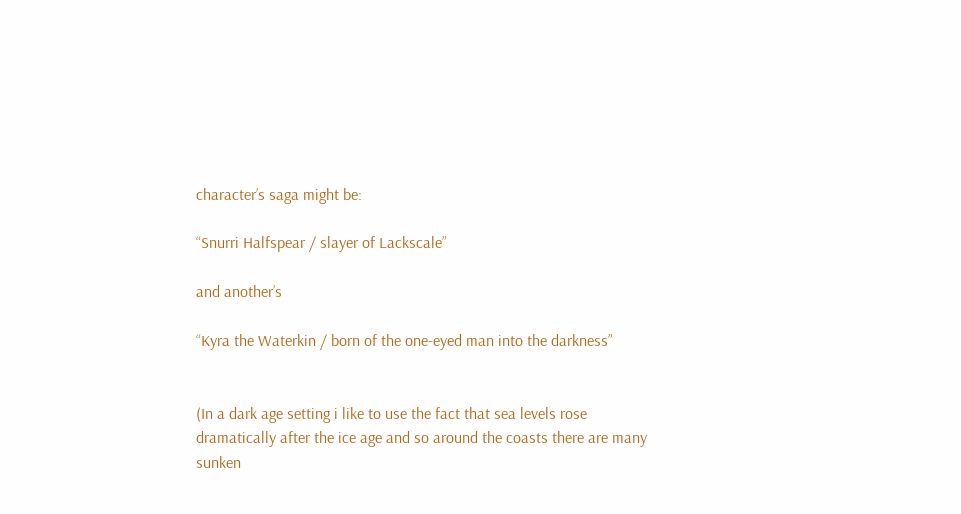character’s saga might be:

“Snurri Halfspear / slayer of Lackscale”

and another’s

“Kyra the Waterkin / born of the one-eyed man into the darkness”


(In a dark age setting i like to use the fact that sea levels rose dramatically after the ice age and so around the coasts there are many sunken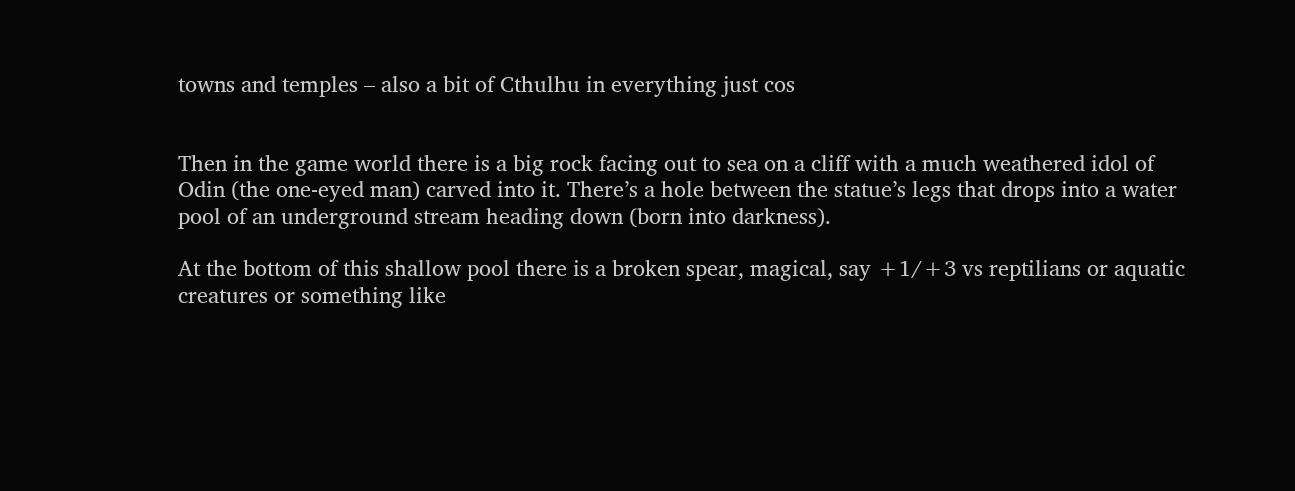towns and temples – also a bit of Cthulhu in everything just cos


Then in the game world there is a big rock facing out to sea on a cliff with a much weathered idol of Odin (the one-eyed man) carved into it. There’s a hole between the statue’s legs that drops into a water pool of an underground stream heading down (born into darkness).

At the bottom of this shallow pool there is a broken spear, magical, say +1/+3 vs reptilians or aquatic creatures or something like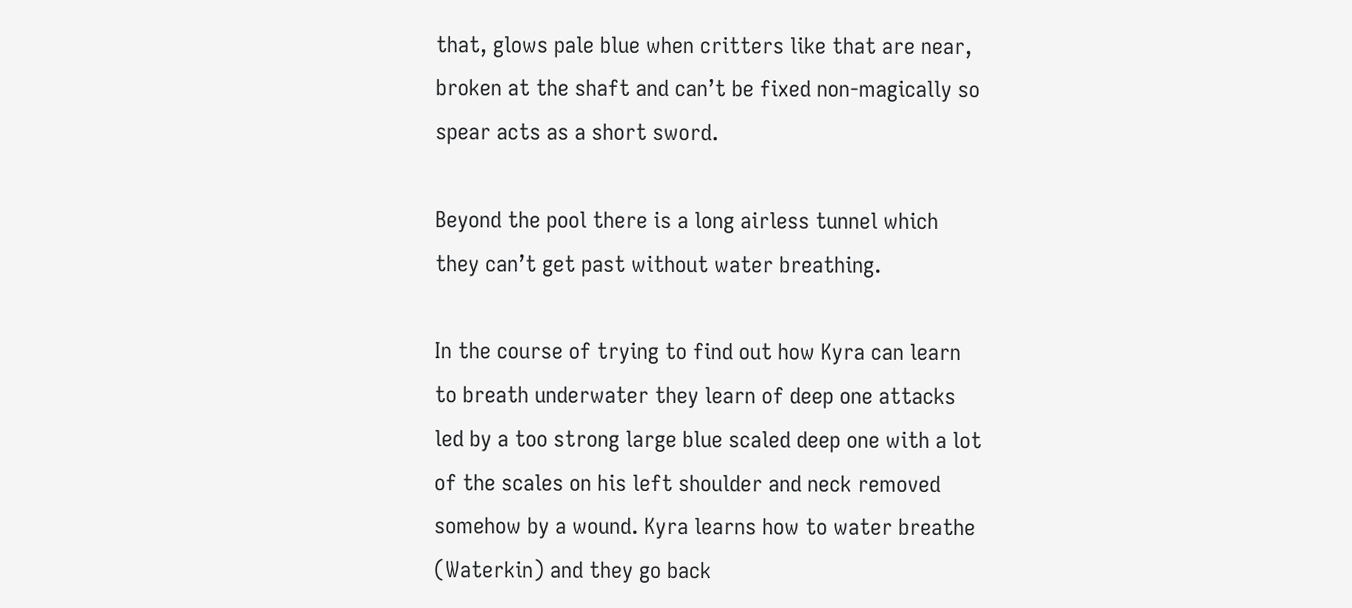that, glows pale blue when critters like that are near, broken at the shaft and can’t be fixed non-magically so spear acts as a short sword.

Beyond the pool there is a long airless tunnel which they can’t get past without water breathing.

In the course of trying to find out how Kyra can learn to breath underwater they learn of deep one attacks led by a too strong large blue scaled deep one with a lot of the scales on his left shoulder and neck removed somehow by a wound. Kyra learns how to water breathe (Waterkin) and they go back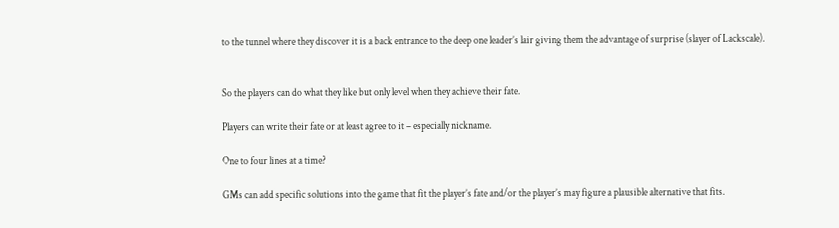to the tunnel where they discover it is a back entrance to the deep one leader’s lair giving them the advantage of surprise (slayer of Lackscale).


So the players can do what they like but only level when they achieve their fate.

Players can write their fate or at least agree to it – especially nickname.

One to four lines at a time?

GMs can add specific solutions into the game that fit the player’s fate and/or the player’s may figure a plausible alternative that fits.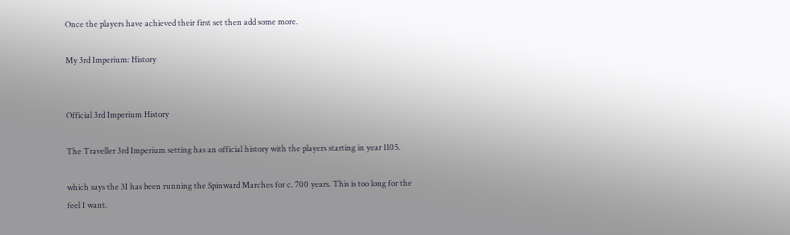Once the players have achieved their first set then add some more.

My 3rd Imperium: History


Official 3rd Imperium History

The Traveller 3rd Imperium setting has an official history with the players starting in year 1105.

which says the 3I has been running the Spinward Marches for c. 700 years. This is too long for the feel I want.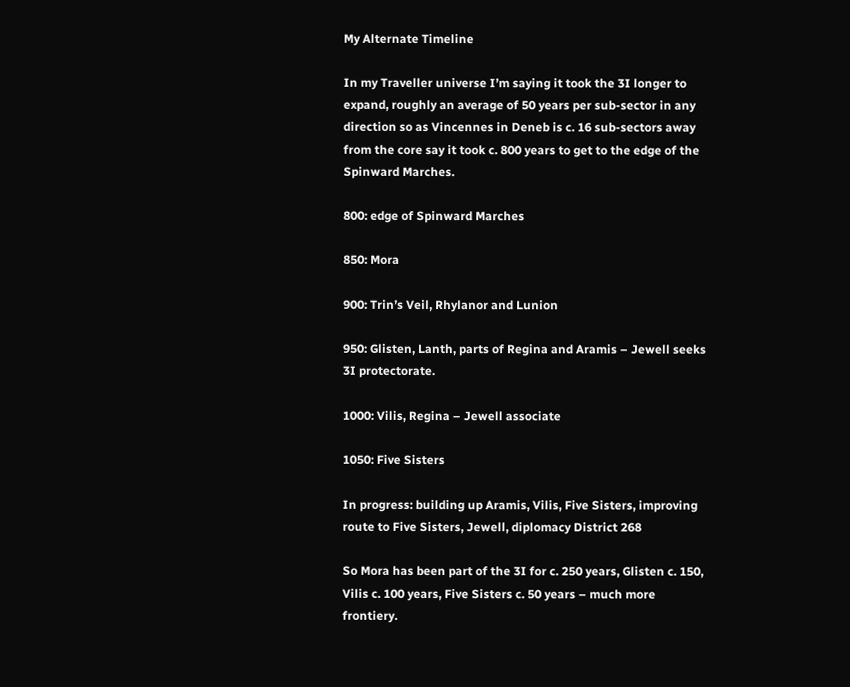My Alternate Timeline

In my Traveller universe I’m saying it took the 3I longer to expand, roughly an average of 50 years per sub-sector in any direction so as Vincennes in Deneb is c. 16 sub-sectors away from the core say it took c. 800 years to get to the edge of the Spinward Marches.

800: edge of Spinward Marches

850: Mora

900: Trin’s Veil, Rhylanor and Lunion

950: Glisten, Lanth, parts of Regina and Aramis – Jewell seeks 3I protectorate.

1000: Vilis, Regina – Jewell associate

1050: Five Sisters

In progress: building up Aramis, Vilis, Five Sisters, improving route to Five Sisters, Jewell, diplomacy District 268

So Mora has been part of the 3I for c. 250 years, Glisten c. 150, Vilis c. 100 years, Five Sisters c. 50 years – much more frontiery.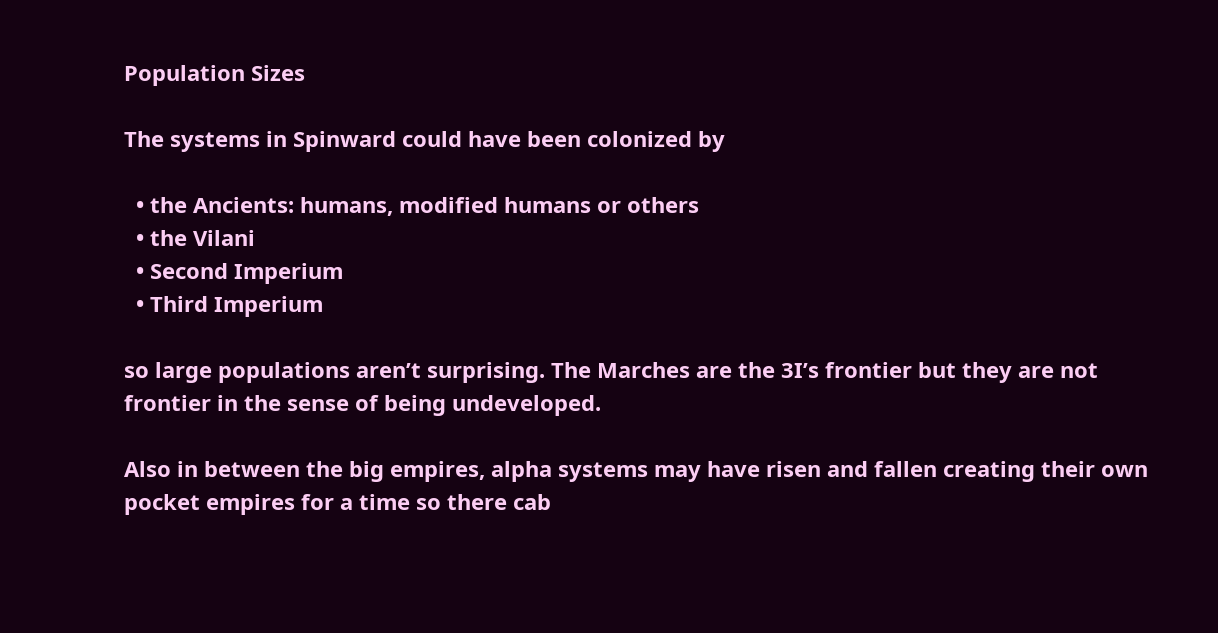Population Sizes

The systems in Spinward could have been colonized by

  • the Ancients: humans, modified humans or others
  • the Vilani
  • Second Imperium
  • Third Imperium

so large populations aren’t surprising. The Marches are the 3I’s frontier but they are not frontier in the sense of being undeveloped.

Also in between the big empires, alpha systems may have risen and fallen creating their own pocket empires for a time so there cab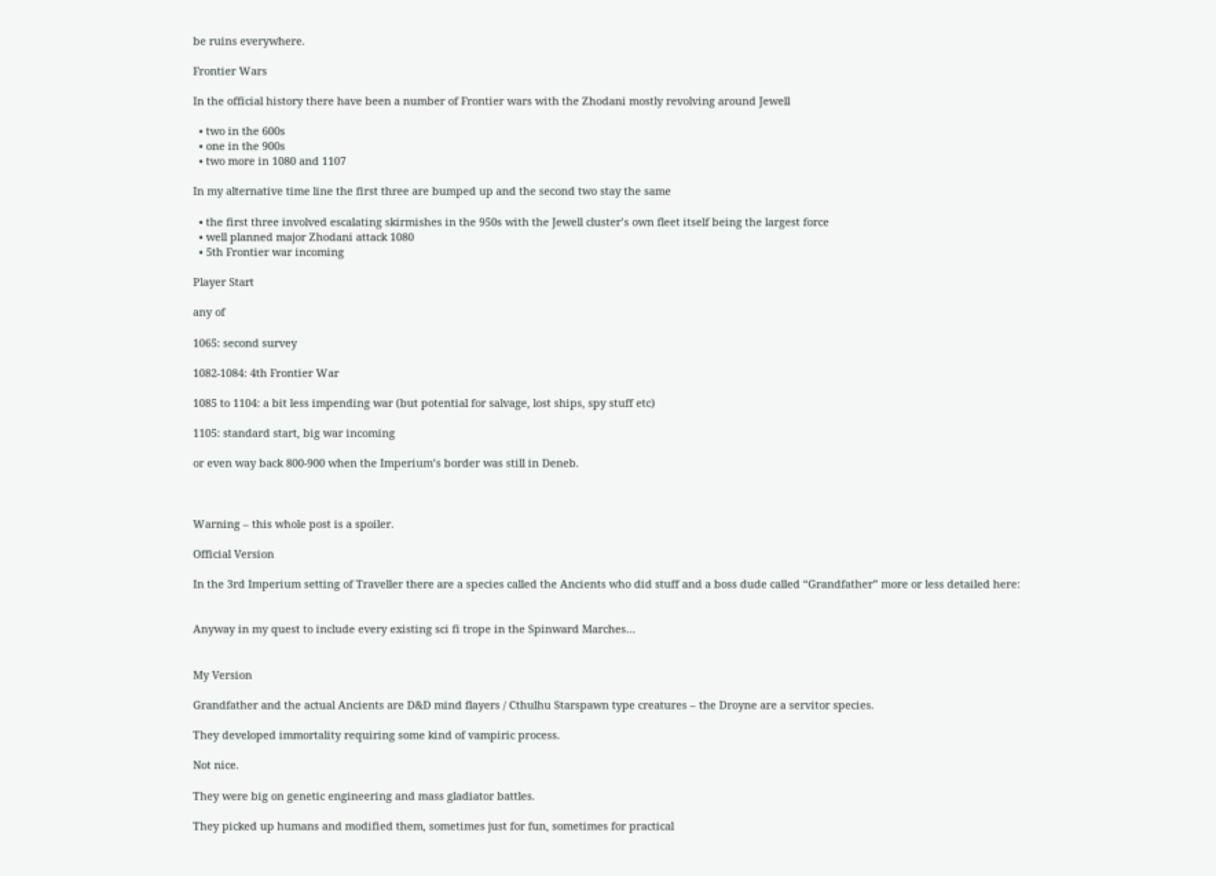be ruins everywhere.

Frontier Wars

In the official history there have been a number of Frontier wars with the Zhodani mostly revolving around Jewell

  • two in the 600s
  • one in the 900s
  • two more in 1080 and 1107

In my alternative time line the first three are bumped up and the second two stay the same

  • the first three involved escalating skirmishes in the 950s with the Jewell cluster’s own fleet itself being the largest force
  • well planned major Zhodani attack 1080
  • 5th Frontier war incoming

Player Start

any of

1065: second survey

1082-1084: 4th Frontier War

1085 to 1104: a bit less impending war (but potential for salvage, lost ships, spy stuff etc)

1105: standard start, big war incoming

or even way back 800-900 when the Imperium’s border was still in Deneb.



Warning – this whole post is a spoiler.

Official Version

In the 3rd Imperium setting of Traveller there are a species called the Ancients who did stuff and a boss dude called “Grandfather” more or less detailed here:


Anyway in my quest to include every existing sci fi trope in the Spinward Marches…


My Version

Grandfather and the actual Ancients are D&D mind flayers / Cthulhu Starspawn type creatures – the Droyne are a servitor species.

They developed immortality requiring some kind of vampiric process.

Not nice.

They were big on genetic engineering and mass gladiator battles.

They picked up humans and modified them, sometimes just for fun, sometimes for practical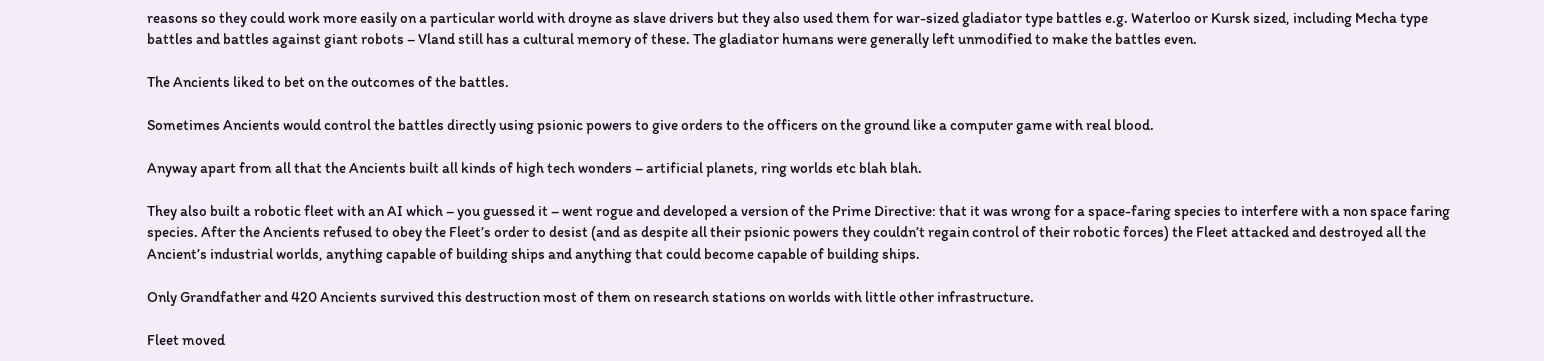reasons so they could work more easily on a particular world with droyne as slave drivers but they also used them for war-sized gladiator type battles e.g. Waterloo or Kursk sized, including Mecha type battles and battles against giant robots – Vland still has a cultural memory of these. The gladiator humans were generally left unmodified to make the battles even.

The Ancients liked to bet on the outcomes of the battles.

Sometimes Ancients would control the battles directly using psionic powers to give orders to the officers on the ground like a computer game with real blood.

Anyway apart from all that the Ancients built all kinds of high tech wonders – artificial planets, ring worlds etc blah blah.

They also built a robotic fleet with an AI which – you guessed it – went rogue and developed a version of the Prime Directive: that it was wrong for a space-faring species to interfere with a non space faring species. After the Ancients refused to obey the Fleet’s order to desist (and as despite all their psionic powers they couldn’t regain control of their robotic forces) the Fleet attacked and destroyed all the Ancient’s industrial worlds, anything capable of building ships and anything that could become capable of building ships.

Only Grandfather and 420 Ancients survived this destruction most of them on research stations on worlds with little other infrastructure.

Fleet moved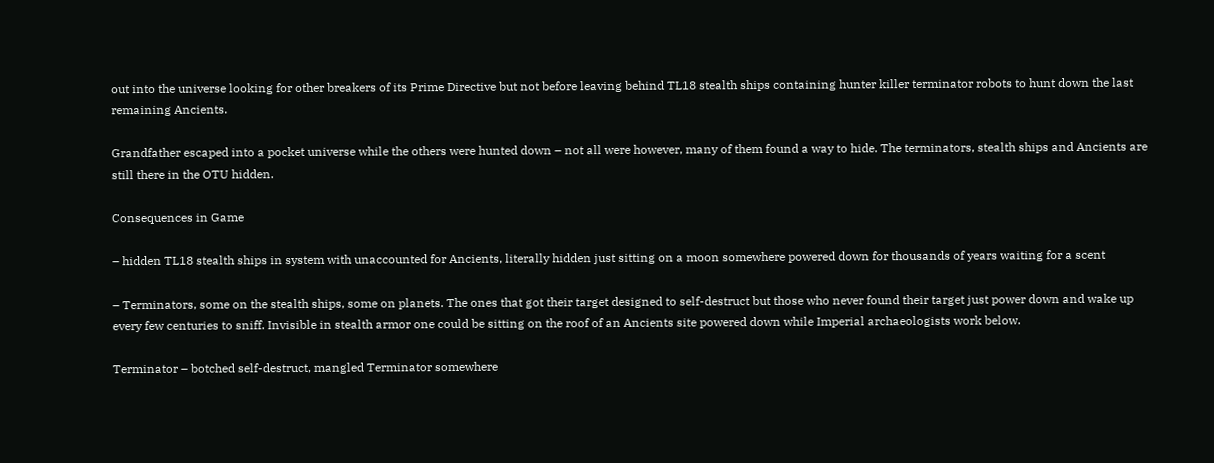out into the universe looking for other breakers of its Prime Directive but not before leaving behind TL18 stealth ships containing hunter killer terminator robots to hunt down the last remaining Ancients.

Grandfather escaped into a pocket universe while the others were hunted down – not all were however, many of them found a way to hide. The terminators, stealth ships and Ancients are still there in the OTU hidden.

Consequences in Game

– hidden TL18 stealth ships in system with unaccounted for Ancients, literally hidden just sitting on a moon somewhere powered down for thousands of years waiting for a scent

– Terminators, some on the stealth ships, some on planets. The ones that got their target designed to self-destruct but those who never found their target just power down and wake up every few centuries to sniff. Invisible in stealth armor one could be sitting on the roof of an Ancients site powered down while Imperial archaeologists work below.

Terminator – botched self-destruct, mangled Terminator somewhere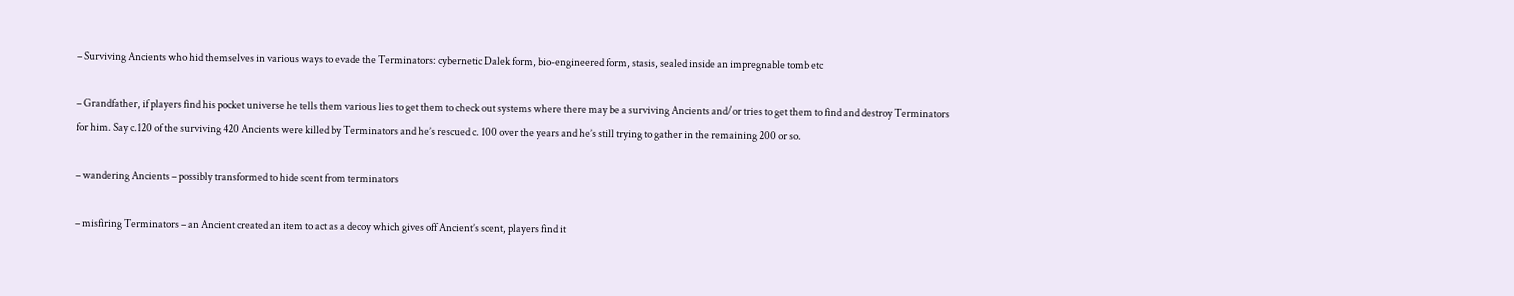– Surviving Ancients who hid themselves in various ways to evade the Terminators: cybernetic Dalek form, bio-engineered form, stasis, sealed inside an impregnable tomb etc

– Grandfather, if players find his pocket universe he tells them various lies to get them to check out systems where there may be a surviving Ancients and/or tries to get them to find and destroy Terminators for him. Say c.120 of the surviving 420 Ancients were killed by Terminators and he’s rescued c. 100 over the years and he’s still trying to gather in the remaining 200 or so.

– wandering Ancients – possibly transformed to hide scent from terminators

– misfiring Terminators – an Ancient created an item to act as a decoy which gives off Ancient’s scent, players find it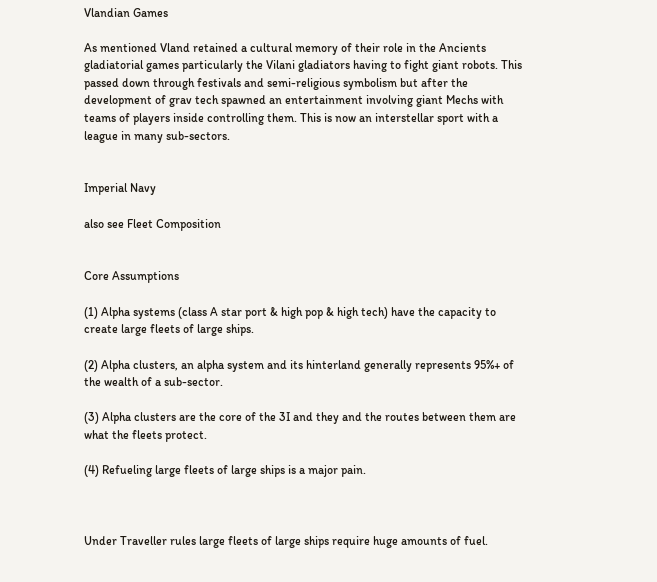Vlandian Games

As mentioned Vland retained a cultural memory of their role in the Ancients gladiatorial games particularly the Vilani gladiators having to fight giant robots. This passed down through festivals and semi-religious symbolism but after the development of grav tech spawned an entertainment involving giant Mechs with teams of players inside controlling them. This is now an interstellar sport with a league in many sub-sectors.


Imperial Navy

also see Fleet Composition


Core Assumptions

(1) Alpha systems (class A star port & high pop & high tech) have the capacity to create large fleets of large ships.

(2) Alpha clusters, an alpha system and its hinterland generally represents 95%+ of the wealth of a sub-sector.

(3) Alpha clusters are the core of the 3I and they and the routes between them are what the fleets protect.

(4) Refueling large fleets of large ships is a major pain.



Under Traveller rules large fleets of large ships require huge amounts of fuel.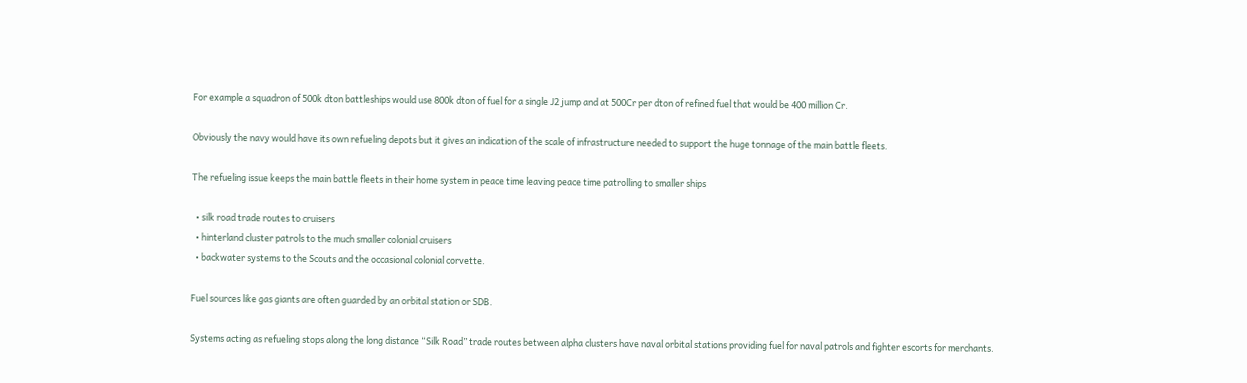For example a squadron of 500k dton battleships would use 800k dton of fuel for a single J2 jump and at 500Cr per dton of refined fuel that would be 400 million Cr.

Obviously the navy would have its own refueling depots but it gives an indication of the scale of infrastructure needed to support the huge tonnage of the main battle fleets.

The refueling issue keeps the main battle fleets in their home system in peace time leaving peace time patrolling to smaller ships

  • silk road trade routes to cruisers
  • hinterland cluster patrols to the much smaller colonial cruisers
  • backwater systems to the Scouts and the occasional colonial corvette.

Fuel sources like gas giants are often guarded by an orbital station or SDB.

Systems acting as refueling stops along the long distance “Silk Road” trade routes between alpha clusters have naval orbital stations providing fuel for naval patrols and fighter escorts for merchants.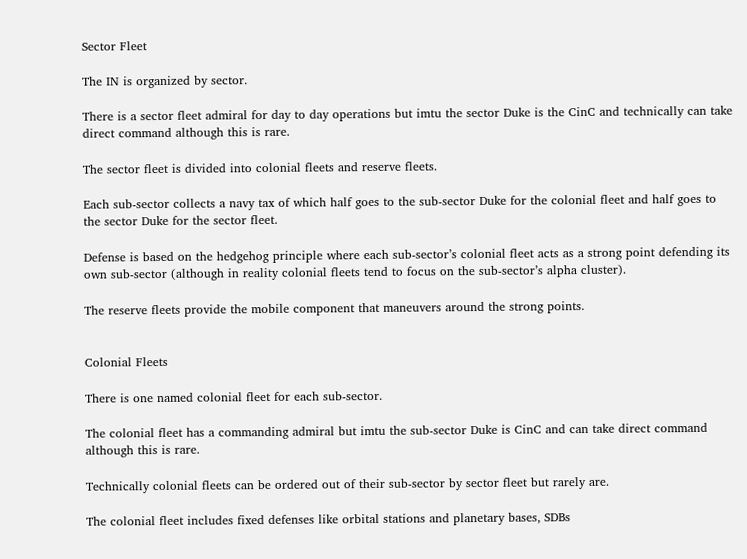Sector Fleet

The IN is organized by sector.

There is a sector fleet admiral for day to day operations but imtu the sector Duke is the CinC and technically can take direct command although this is rare.

The sector fleet is divided into colonial fleets and reserve fleets.

Each sub-sector collects a navy tax of which half goes to the sub-sector Duke for the colonial fleet and half goes to the sector Duke for the sector fleet.

Defense is based on the hedgehog principle where each sub-sector’s colonial fleet acts as a strong point defending its own sub-sector (although in reality colonial fleets tend to focus on the sub-sector’s alpha cluster).

The reserve fleets provide the mobile component that maneuvers around the strong points.


Colonial Fleets

There is one named colonial fleet for each sub-sector.

The colonial fleet has a commanding admiral but imtu the sub-sector Duke is CinC and can take direct command although this is rare.

Technically colonial fleets can be ordered out of their sub-sector by sector fleet but rarely are.

The colonial fleet includes fixed defenses like orbital stations and planetary bases, SDBs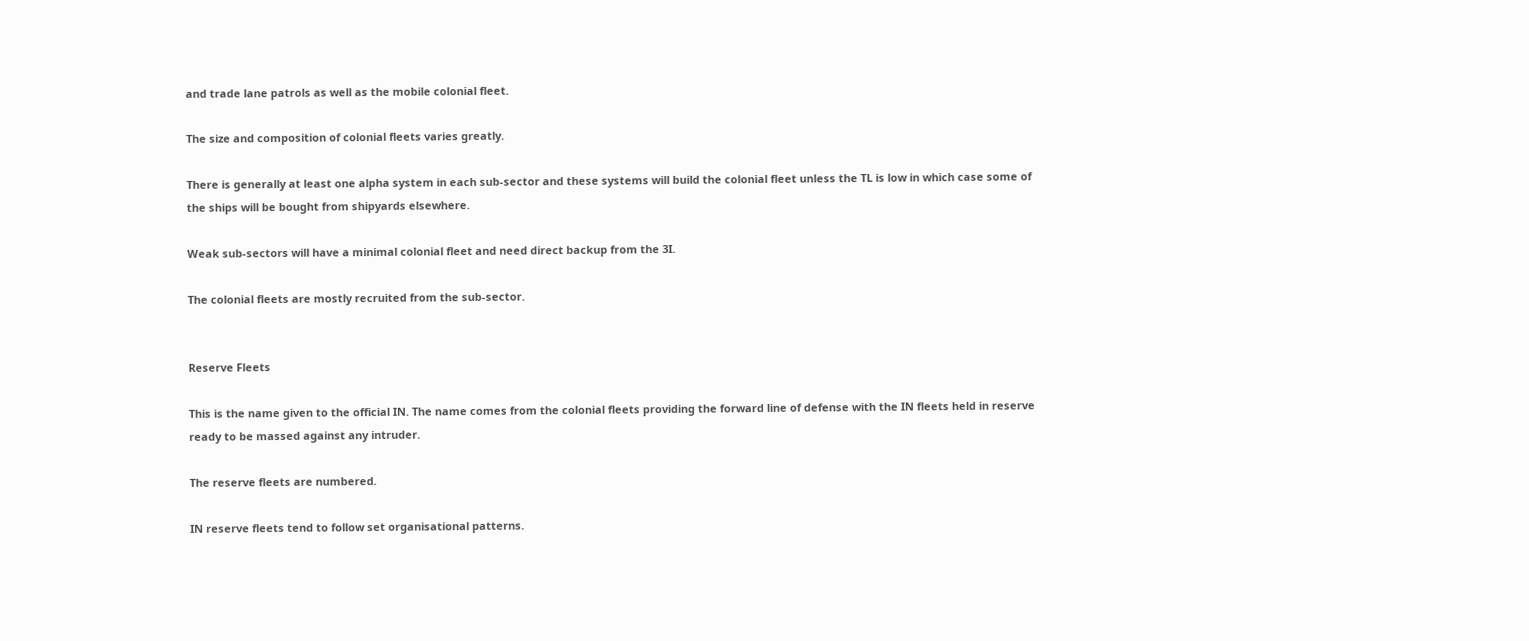and trade lane patrols as well as the mobile colonial fleet.

The size and composition of colonial fleets varies greatly.

There is generally at least one alpha system in each sub-sector and these systems will build the colonial fleet unless the TL is low in which case some of the ships will be bought from shipyards elsewhere.

Weak sub-sectors will have a minimal colonial fleet and need direct backup from the 3I.

The colonial fleets are mostly recruited from the sub-sector.


Reserve Fleets

This is the name given to the official IN. The name comes from the colonial fleets providing the forward line of defense with the IN fleets held in reserve ready to be massed against any intruder.

The reserve fleets are numbered.

IN reserve fleets tend to follow set organisational patterns.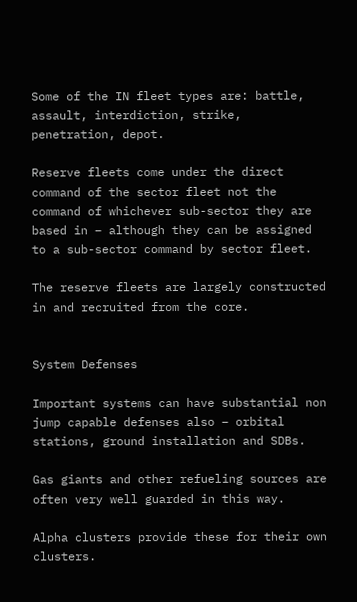Some of the IN fleet types are: battle, assault, interdiction, strike, penetration, depot.

Reserve fleets come under the direct command of the sector fleet not the command of whichever sub-sector they are based in – although they can be assigned to a sub-sector command by sector fleet.

The reserve fleets are largely constructed in and recruited from the core.


System Defenses

Important systems can have substantial non jump capable defenses also – orbital stations, ground installation and SDBs.

Gas giants and other refueling sources are often very well guarded in this way.

Alpha clusters provide these for their own clusters.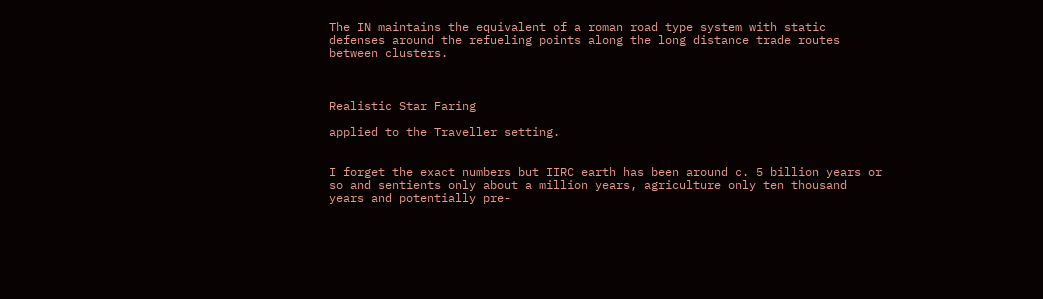The IN maintains the equivalent of a roman road type system with static defenses around the refueling points along the long distance trade routes between clusters.



Realistic Star Faring

applied to the Traveller setting.


I forget the exact numbers but IIRC earth has been around c. 5 billion years or so and sentients only about a million years, agriculture only ten thousand years and potentially pre-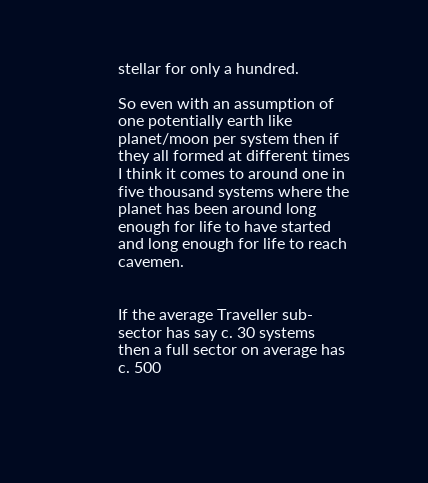stellar for only a hundred.

So even with an assumption of one potentially earth like planet/moon per system then if they all formed at different times I think it comes to around one in five thousand systems where the planet has been around long enough for life to have started and long enough for life to reach cavemen.


If the average Traveller sub-sector has say c. 30 systems then a full sector on average has c. 500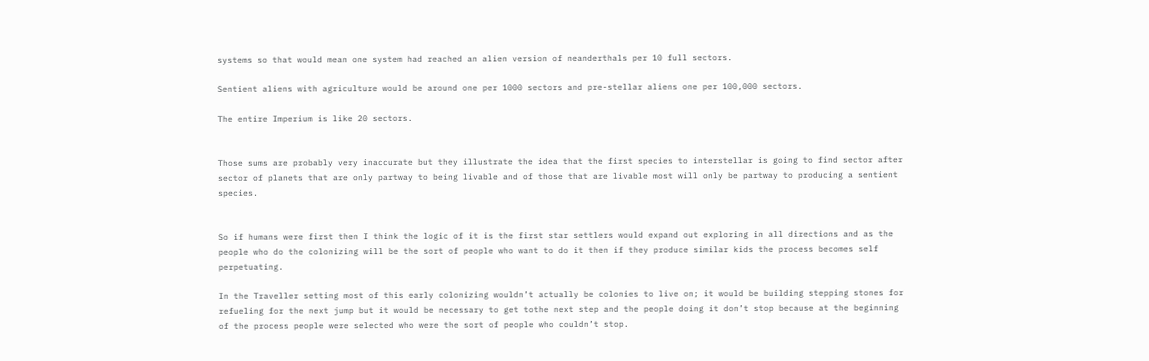systems so that would mean one system had reached an alien version of neanderthals per 10 full sectors.

Sentient aliens with agriculture would be around one per 1000 sectors and pre-stellar aliens one per 100,000 sectors.

The entire Imperium is like 20 sectors.


Those sums are probably very inaccurate but they illustrate the idea that the first species to interstellar is going to find sector after sector of planets that are only partway to being livable and of those that are livable most will only be partway to producing a sentient species.


So if humans were first then I think the logic of it is the first star settlers would expand out exploring in all directions and as the people who do the colonizing will be the sort of people who want to do it then if they produce similar kids the process becomes self perpetuating.

In the Traveller setting most of this early colonizing wouldn’t actually be colonies to live on; it would be building stepping stones for refueling for the next jump but it would be necessary to get tothe next step and the people doing it don’t stop because at the beginning of the process people were selected who were the sort of people who couldn’t stop.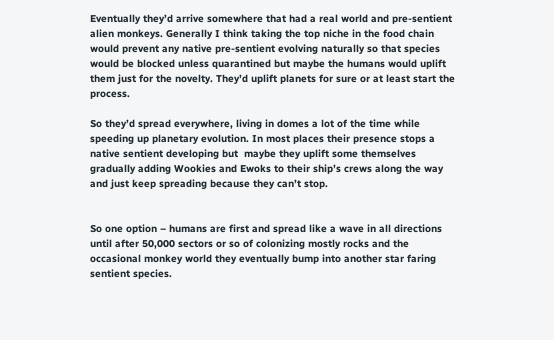Eventually they’d arrive somewhere that had a real world and pre-sentient alien monkeys. Generally I think taking the top niche in the food chain would prevent any native pre-sentient evolving naturally so that species would be blocked unless quarantined but maybe the humans would uplift them just for the novelty. They’d uplift planets for sure or at least start the process.

So they’d spread everywhere, living in domes a lot of the time while speeding up planetary evolution. In most places their presence stops a native sentient developing but  maybe they uplift some themselves gradually adding Wookies and Ewoks to their ship’s crews along the way and just keep spreading because they can’t stop.


So one option – humans are first and spread like a wave in all directions until after 50,000 sectors or so of colonizing mostly rocks and the occasional monkey world they eventually bump into another star faring sentient species.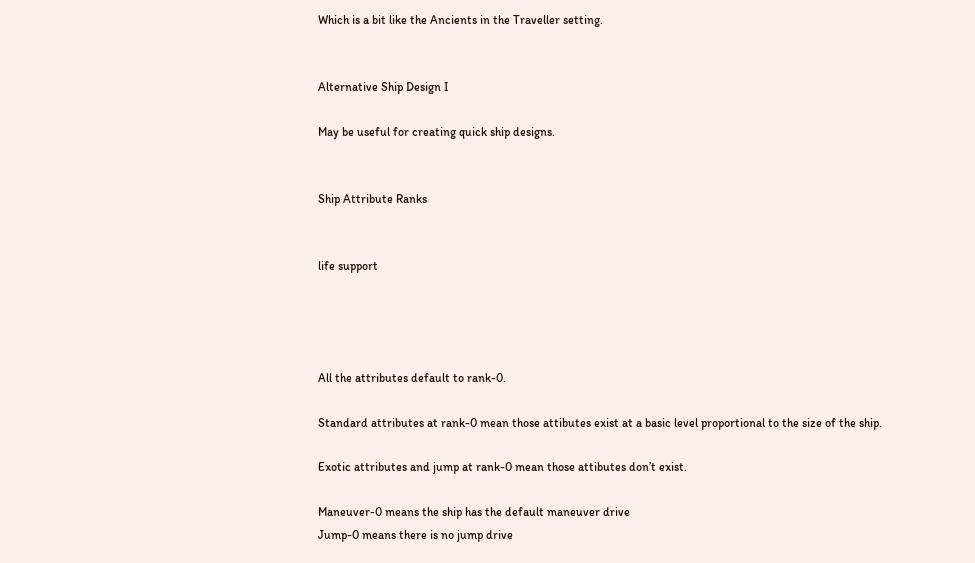Which is a bit like the Ancients in the Traveller setting.


Alternative Ship Design I

May be useful for creating quick ship designs.


Ship Attribute Ranks


life support




All the attributes default to rank-0.

Standard attributes at rank-0 mean those attibutes exist at a basic level proportional to the size of the ship.

Exotic attributes and jump at rank-0 mean those attibutes don’t exist.

Maneuver-0 means the ship has the default maneuver drive
Jump-0 means there is no jump drive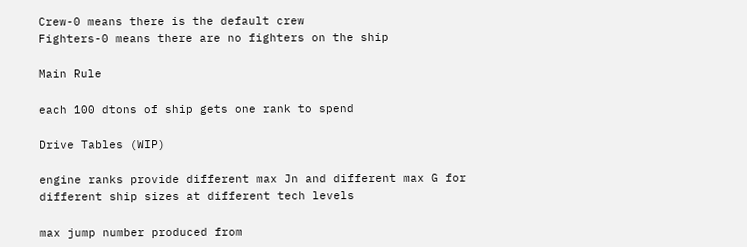Crew-0 means there is the default crew
Fighters-0 means there are no fighters on the ship

Main Rule

each 100 dtons of ship gets one rank to spend

Drive Tables (WIP)

engine ranks provide different max Jn and different max G for different ship sizes at different tech levels

max jump number produced from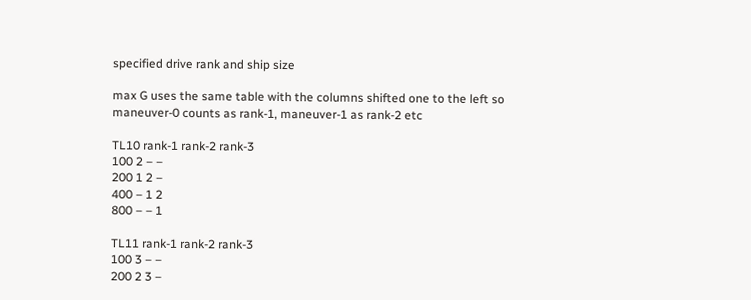specified drive rank and ship size

max G uses the same table with the columns shifted one to the left so
maneuver-0 counts as rank-1, maneuver-1 as rank-2 etc

TL10 rank-1 rank-2 rank-3
100 2 – –
200 1 2 –
400 – 1 2
800 – – 1

TL11 rank-1 rank-2 rank-3
100 3 – –
200 2 3 –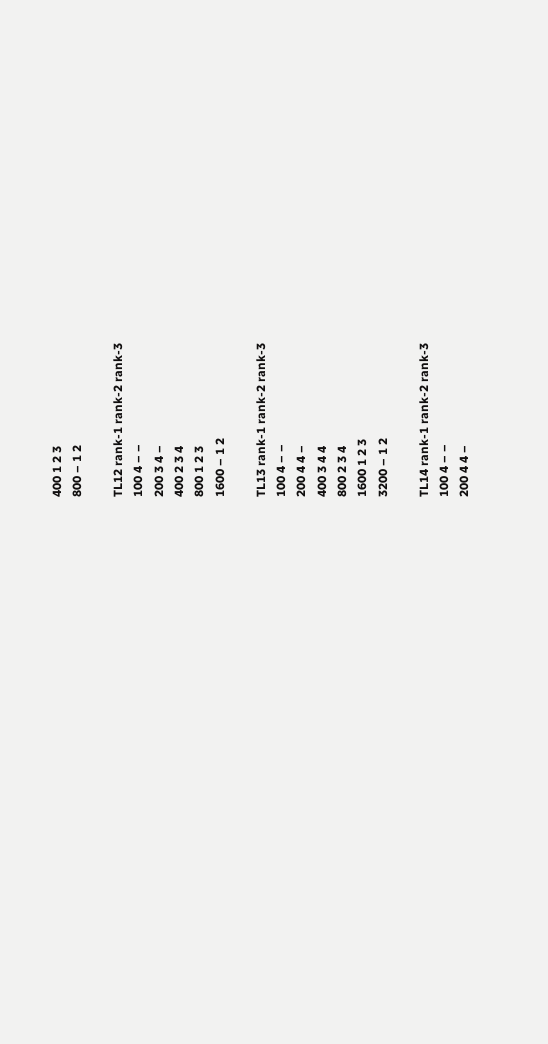400 1 2 3
800 – 1 2

TL12 rank-1 rank-2 rank-3
100 4 – –
200 3 4 –
400 2 3 4
800 1 2 3
1600 – 1 2

TL13 rank-1 rank-2 rank-3
100 4 – –
200 4 4 –
400 3 4 4
800 2 3 4
1600 1 2 3
3200 – 1 2

TL14 rank-1 rank-2 rank-3
100 4 – –
200 4 4 –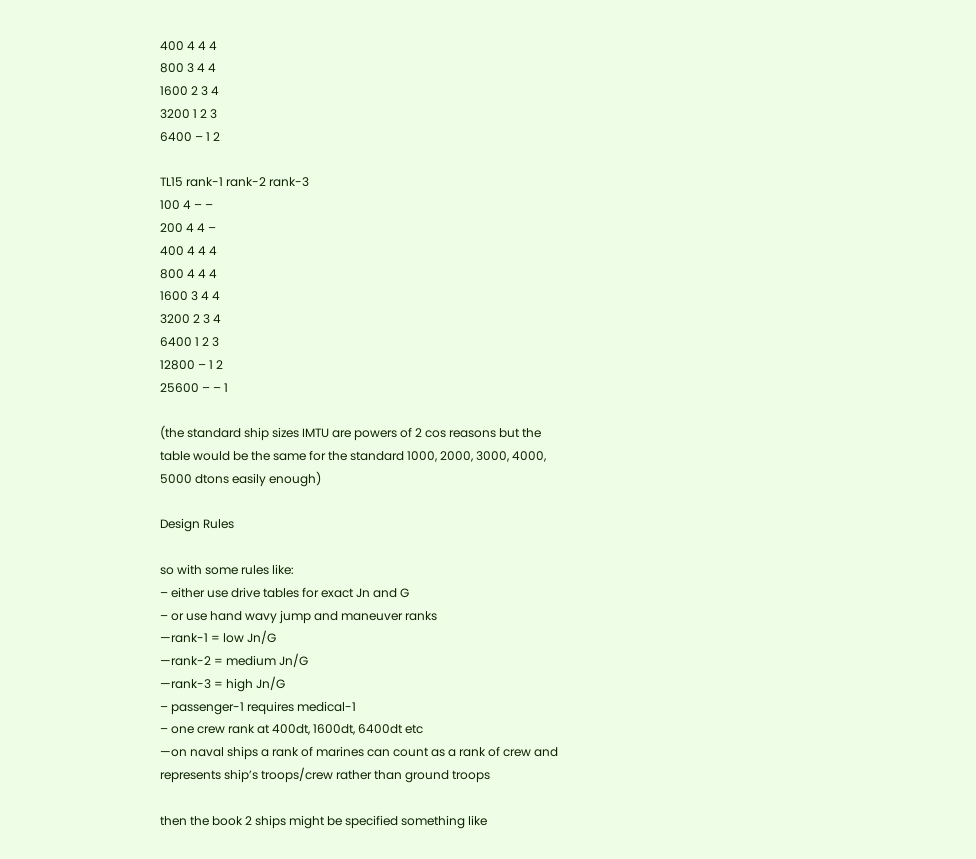400 4 4 4
800 3 4 4
1600 2 3 4
3200 1 2 3
6400 – 1 2

TL15 rank-1 rank-2 rank-3
100 4 – –
200 4 4 –
400 4 4 4
800 4 4 4
1600 3 4 4
3200 2 3 4
6400 1 2 3
12800 – 1 2
25600 – – 1

(the standard ship sizes IMTU are powers of 2 cos reasons but the table would be the same for the standard 1000, 2000, 3000, 4000, 5000 dtons easily enough)

Design Rules

so with some rules like:
– either use drive tables for exact Jn and G
– or use hand wavy jump and maneuver ranks
—rank-1 = low Jn/G
—rank-2 = medium Jn/G
—rank-3 = high Jn/G
– passenger-1 requires medical-1
– one crew rank at 400dt, 1600dt, 6400dt etc
—on naval ships a rank of marines can count as a rank of crew and
represents ship’s troops/crew rather than ground troops

then the book 2 ships might be specified something like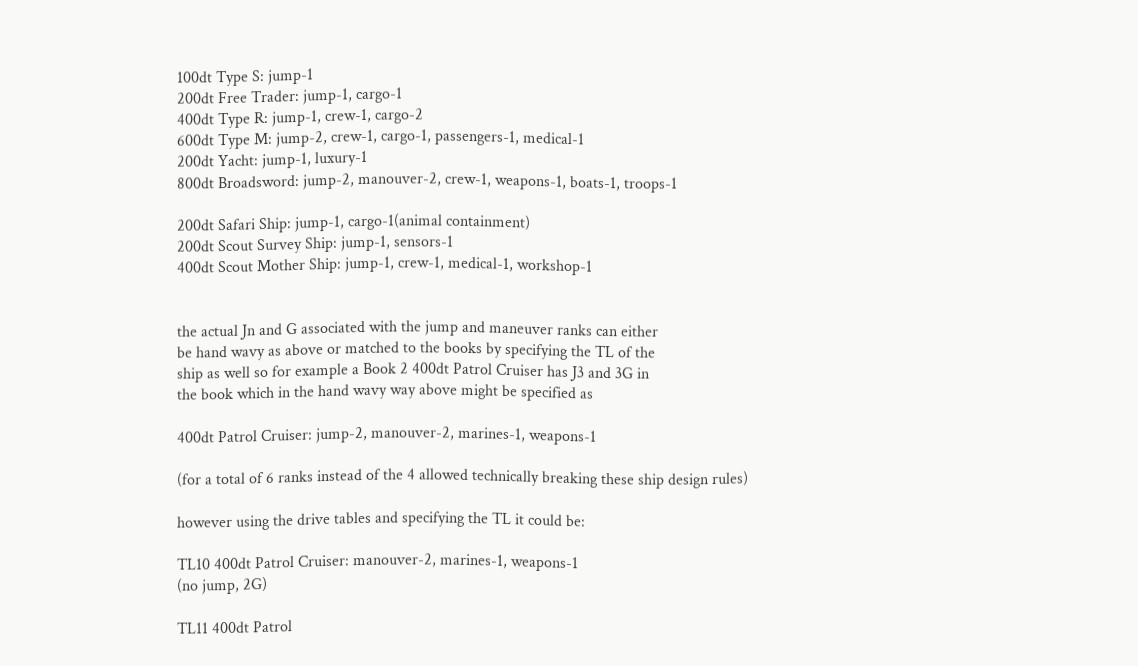100dt Type S: jump-1
200dt Free Trader: jump-1, cargo-1
400dt Type R: jump-1, crew-1, cargo-2
600dt Type M: jump-2, crew-1, cargo-1, passengers-1, medical-1
200dt Yacht: jump-1, luxury-1
800dt Broadsword: jump-2, manouver-2, crew-1, weapons-1, boats-1, troops-1

200dt Safari Ship: jump-1, cargo-1(animal containment)
200dt Scout Survey Ship: jump-1, sensors-1
400dt Scout Mother Ship: jump-1, crew-1, medical-1, workshop-1


the actual Jn and G associated with the jump and maneuver ranks can either
be hand wavy as above or matched to the books by specifying the TL of the
ship as well so for example a Book 2 400dt Patrol Cruiser has J3 and 3G in
the book which in the hand wavy way above might be specified as

400dt Patrol Cruiser: jump-2, manouver-2, marines-1, weapons-1

(for a total of 6 ranks instead of the 4 allowed technically breaking these ship design rules)

however using the drive tables and specifying the TL it could be:

TL10 400dt Patrol Cruiser: manouver-2, marines-1, weapons-1
(no jump, 2G)

TL11 400dt Patrol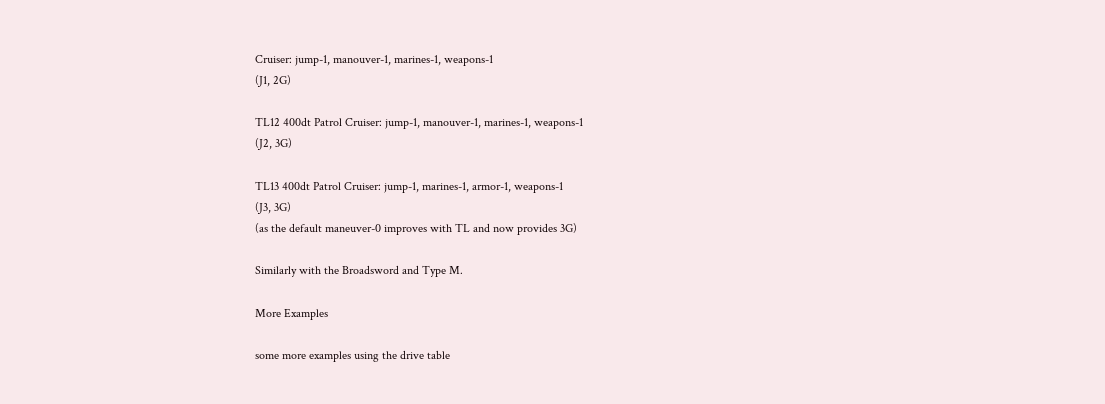Cruiser: jump-1, manouver-1, marines-1, weapons-1
(J1, 2G)

TL12 400dt Patrol Cruiser: jump-1, manouver-1, marines-1, weapons-1
(J2, 3G)

TL13 400dt Patrol Cruiser: jump-1, marines-1, armor-1, weapons-1
(J3, 3G)
(as the default maneuver-0 improves with TL and now provides 3G)

Similarly with the Broadsword and Type M.

More Examples

some more examples using the drive table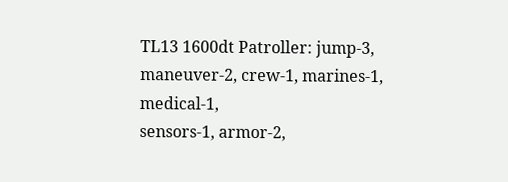TL13 1600dt Patroller: jump-3, maneuver-2, crew-1, marines-1, medical-1,
sensors-1, armor-2,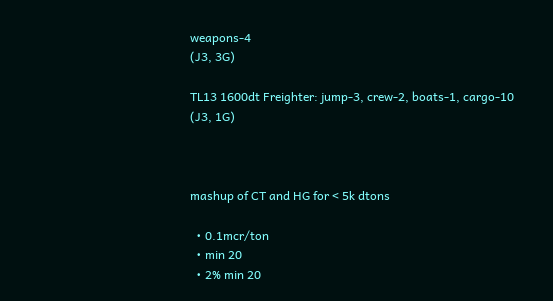weapons-4
(J3, 3G)

TL13 1600dt Freighter: jump-3, crew-2, boats-1, cargo-10
(J3, 1G)



mashup of CT and HG for < 5k dtons

  • 0.1mcr/ton
  • min 20
  • 2% min 20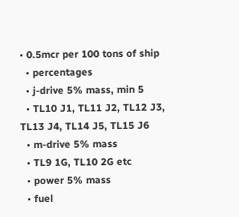• 0.5mcr per 100 tons of ship
  • percentages
  • j-drive 5% mass, min 5
  • TL10 J1, TL11 J2, TL12 J3, TL13 J4, TL14 J5, TL15 J6
  • m-drive 5% mass
  • TL9 1G, TL10 2G etc
  • power 5% mass
  • fuel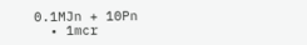0.1MJn + 10Pn
  • 1mcr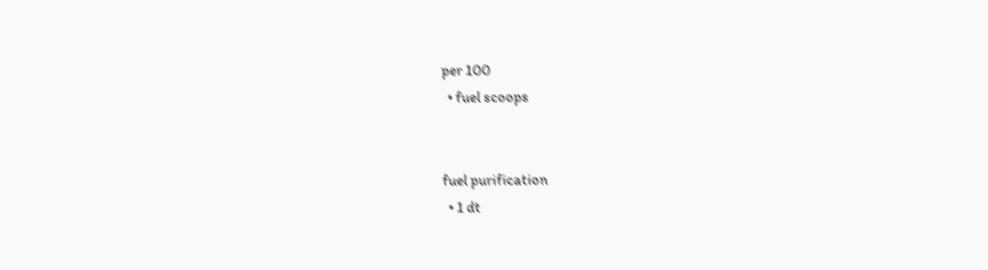per 100
  • fuel scoops


fuel purification
  • 1 dt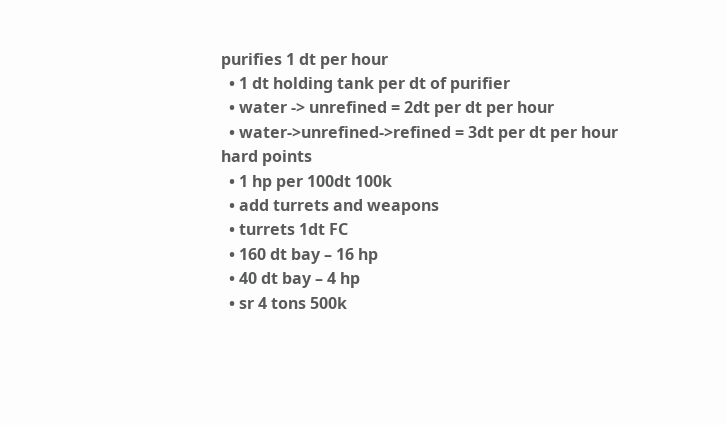purifies 1 dt per hour
  • 1 dt holding tank per dt of purifier
  • water -> unrefined = 2dt per dt per hour
  • water->unrefined->refined = 3dt per dt per hour
hard points
  • 1 hp per 100dt 100k
  • add turrets and weapons
  • turrets 1dt FC
  • 160 dt bay – 16 hp
  • 40 dt bay – 4 hp
  • sr 4 tons 500k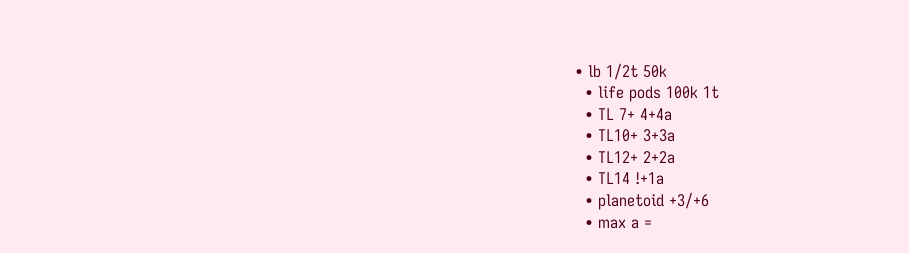• lb 1/2t 50k
  • life pods 100k 1t
  • TL 7+ 4+4a
  • TL10+ 3+3a
  • TL12+ 2+2a
  • TL14 !+1a
  • planetoid +3/+6
  • max a =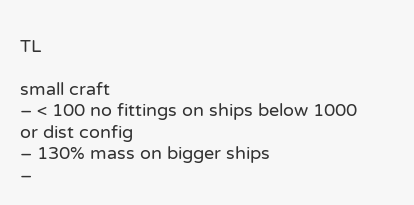TL

small craft
– < 100 no fittings on ships below 1000 or dist config
– 130% mass on bigger ships
–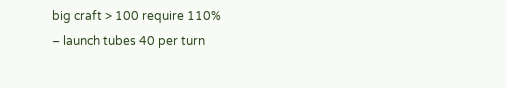big craft > 100 require 110%
– launch tubes 40 per turn